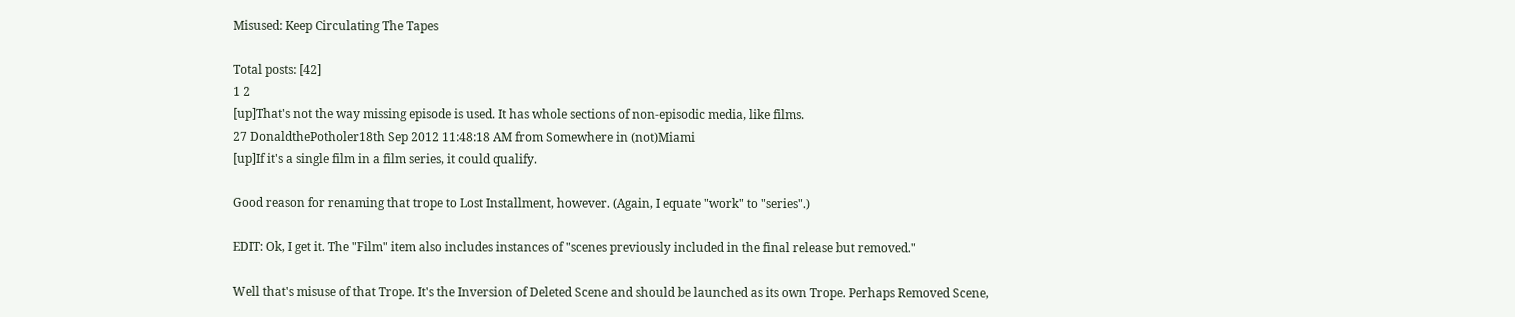Misused: Keep Circulating The Tapes

Total posts: [42]
1 2
[up]That's not the way missing episode is used. It has whole sections of non-episodic media, like films.
27 DonaldthePotholer18th Sep 2012 11:48:18 AM from Somewhere in (not)Miami
[up]If it's a single film in a film series, it could qualify.

Good reason for renaming that trope to Lost Installment, however. (Again, I equate "work" to "series".)

EDIT: Ok, I get it. The "Film" item also includes instances of "scenes previously included in the final release but removed."

Well that's misuse of that Trope. It's the Inversion of Deleted Scene and should be launched as its own Trope. Perhaps Removed Scene,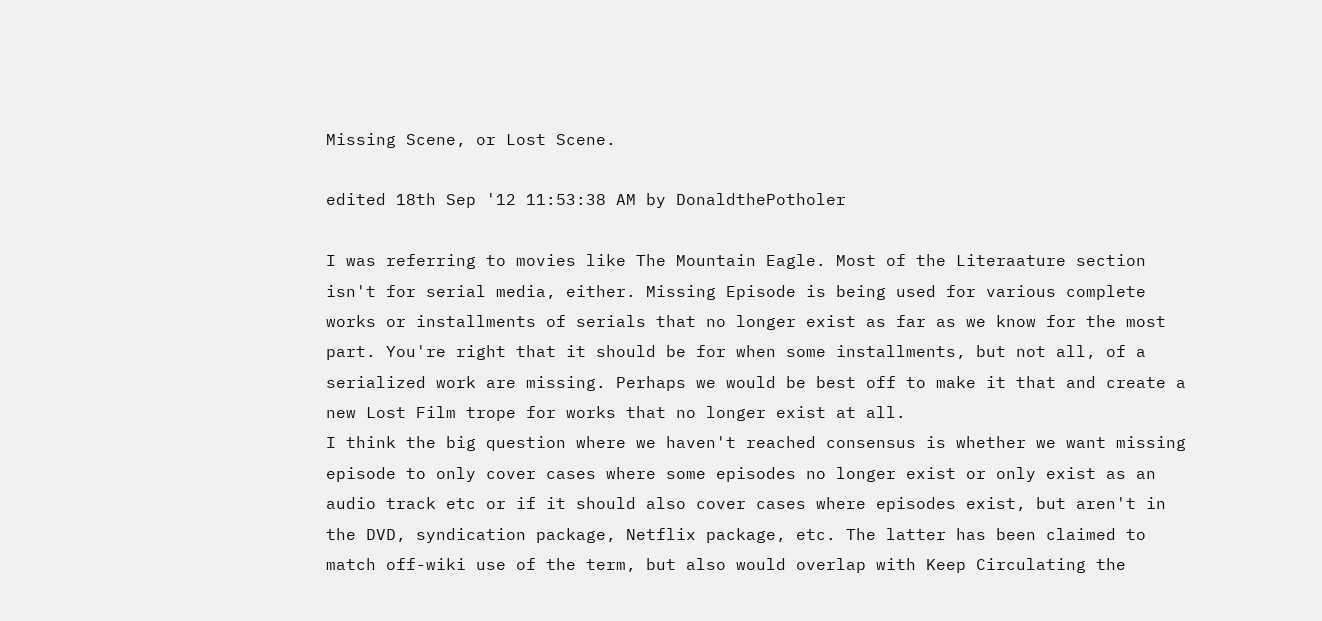Missing Scene, or Lost Scene.

edited 18th Sep '12 11:53:38 AM by DonaldthePotholer

I was referring to movies like The Mountain Eagle. Most of the Literaature section isn't for serial media, either. Missing Episode is being used for various complete works or installments of serials that no longer exist as far as we know for the most part. You're right that it should be for when some installments, but not all, of a serialized work are missing. Perhaps we would be best off to make it that and create a new Lost Film trope for works that no longer exist at all.
I think the big question where we haven't reached consensus is whether we want missing episode to only cover cases where some episodes no longer exist or only exist as an audio track etc or if it should also cover cases where episodes exist, but aren't in the DVD, syndication package, Netflix package, etc. The latter has been claimed to match off-wiki use of the term, but also would overlap with Keep Circulating the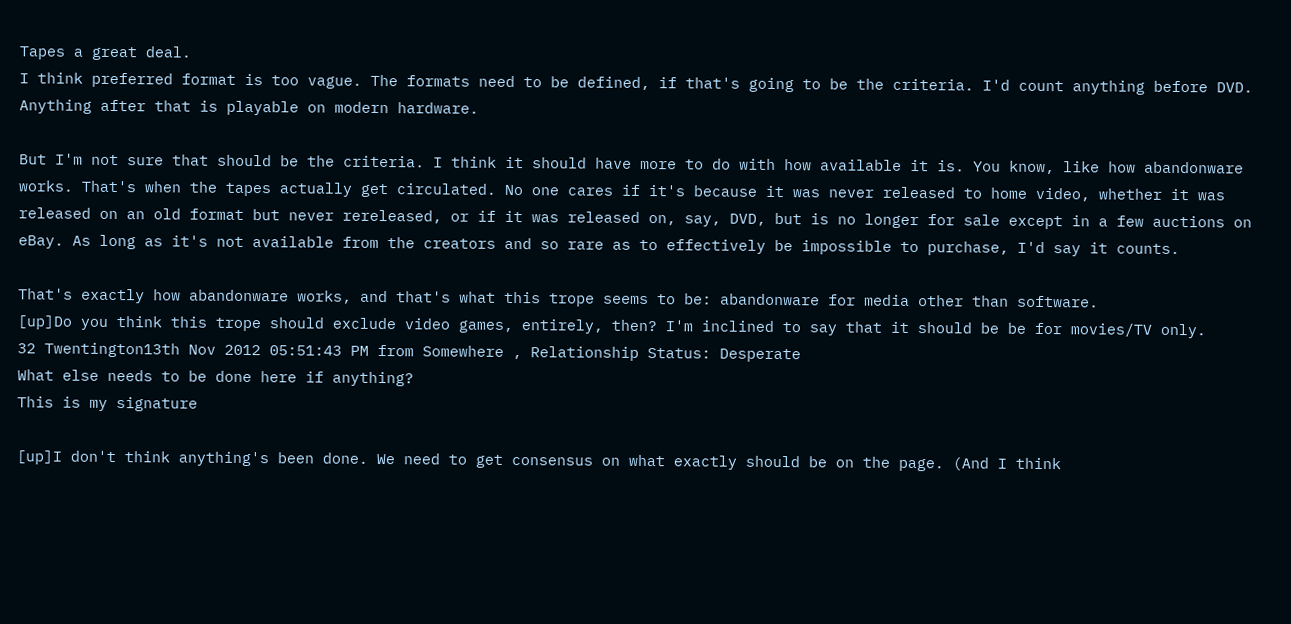Tapes a great deal.
I think preferred format is too vague. The formats need to be defined, if that's going to be the criteria. I'd count anything before DVD. Anything after that is playable on modern hardware.

But I'm not sure that should be the criteria. I think it should have more to do with how available it is. You know, like how abandonware works. That's when the tapes actually get circulated. No one cares if it's because it was never released to home video, whether it was released on an old format but never rereleased, or if it was released on, say, DVD, but is no longer for sale except in a few auctions on eBay. As long as it's not available from the creators and so rare as to effectively be impossible to purchase, I'd say it counts.

That's exactly how abandonware works, and that's what this trope seems to be: abandonware for media other than software.
[up]Do you think this trope should exclude video games, entirely, then? I'm inclined to say that it should be be for movies/TV only.
32 Twentington13th Nov 2012 05:51:43 PM from Somewhere , Relationship Status: Desperate
What else needs to be done here if anything?
This is my signature

[up]I don't think anything's been done. We need to get consensus on what exactly should be on the page. (And I think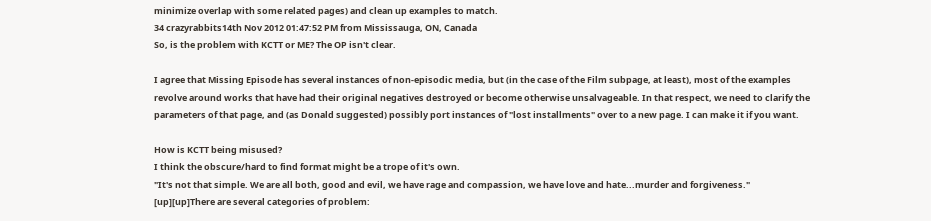minimize overlap with some related pages) and clean up examples to match.
34 crazyrabbits14th Nov 2012 01:47:52 PM from Mississauga, ON, Canada
So, is the problem with KCTT or ME? The OP isn't clear.

I agree that Missing Episode has several instances of non-episodic media, but (in the case of the Film subpage, at least), most of the examples revolve around works that have had their original negatives destroyed or become otherwise unsalvageable. In that respect, we need to clarify the parameters of that page, and (as Donald suggested) possibly port instances of "lost installments" over to a new page. I can make it if you want.

How is KCTT being misused?
I think the obscure/hard to find format might be a trope of it's own.
"It's not that simple. We are all both, good and evil, we have rage and compassion, we have love and hate...murder and forgiveness."
[up][up]There are several categories of problem: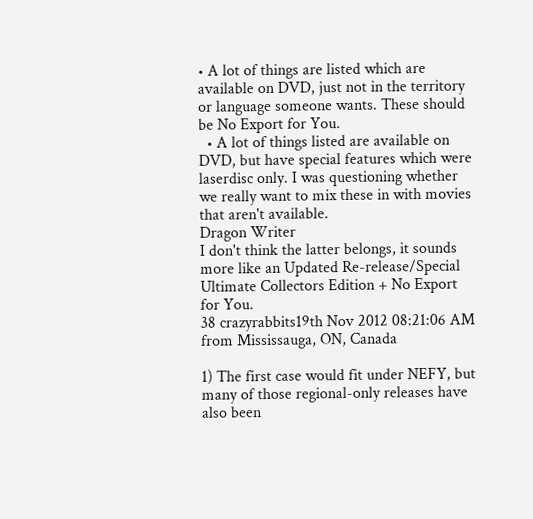• A lot of things are listed which are available on DVD, just not in the territory or language someone wants. These should be No Export for You.
  • A lot of things listed are available on DVD, but have special features which were laserdisc only. I was questioning whether we really want to mix these in with movies that aren't available.
Dragon Writer
I don't think the latter belongs, it sounds more like an Updated Re-release/Special Ultimate Collectors Edition + No Export for You.
38 crazyrabbits19th Nov 2012 08:21:06 AM from Mississauga, ON, Canada

1) The first case would fit under NEFY, but many of those regional-only releases have also been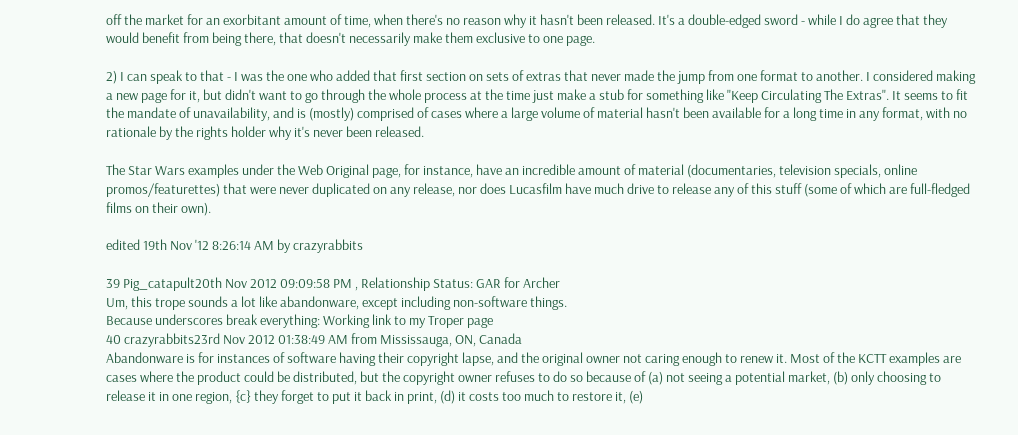off the market for an exorbitant amount of time, when there's no reason why it hasn't been released. It's a double-edged sword - while I do agree that they would benefit from being there, that doesn't necessarily make them exclusive to one page.

2) I can speak to that - I was the one who added that first section on sets of extras that never made the jump from one format to another. I considered making a new page for it, but didn't want to go through the whole process at the time just make a stub for something like "Keep Circulating The Extras". It seems to fit the mandate of unavailability, and is (mostly) comprised of cases where a large volume of material hasn't been available for a long time in any format, with no rationale by the rights holder why it's never been released.

The Star Wars examples under the Web Original page, for instance, have an incredible amount of material (documentaries, television specials, online promos/featurettes) that were never duplicated on any release, nor does Lucasfilm have much drive to release any of this stuff (some of which are full-fledged films on their own).

edited 19th Nov '12 8:26:14 AM by crazyrabbits

39 Pig_catapult20th Nov 2012 09:09:58 PM , Relationship Status: GAR for Archer
Um, this trope sounds a lot like abandonware, except including non-software things.
Because underscores break everything: Working link to my Troper page
40 crazyrabbits23rd Nov 2012 01:38:49 AM from Mississauga, ON, Canada
Abandonware is for instances of software having their copyright lapse, and the original owner not caring enough to renew it. Most of the KCTT examples are cases where the product could be distributed, but the copyright owner refuses to do so because of (a) not seeing a potential market, (b) only choosing to release it in one region, {c} they forget to put it back in print, (d) it costs too much to restore it, (e)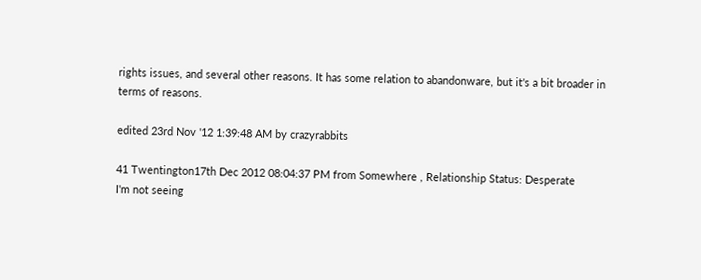rights issues, and several other reasons. It has some relation to abandonware, but it's a bit broader in terms of reasons.

edited 23rd Nov '12 1:39:48 AM by crazyrabbits

41 Twentington17th Dec 2012 08:04:37 PM from Somewhere , Relationship Status: Desperate
I'm not seeing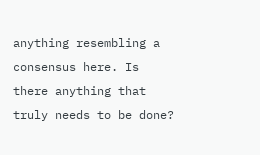anything resembling a consensus here. Is there anything that truly needs to be done?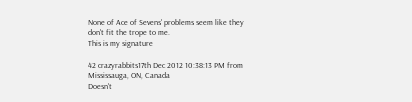None of Ace of Sevens' problems seem like they don't fit the trope to me.
This is my signature

42 crazyrabbits17th Dec 2012 10:38:13 PM from Mississauga, ON, Canada
Doesn't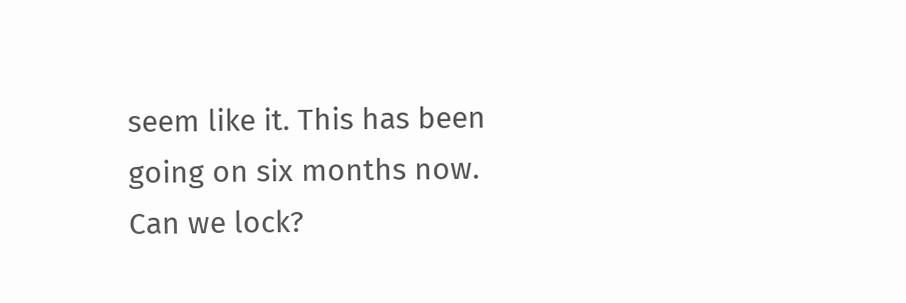seem like it. This has been going on six months now. Can we lock?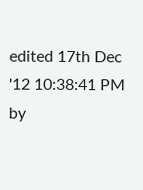edited 17th Dec '12 10:38:41 PM by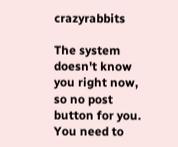crazyrabbits

The system doesn't know you right now, so no post button for you.
You need to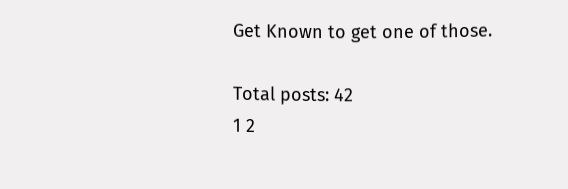Get Known to get one of those.

Total posts: 42
1 2